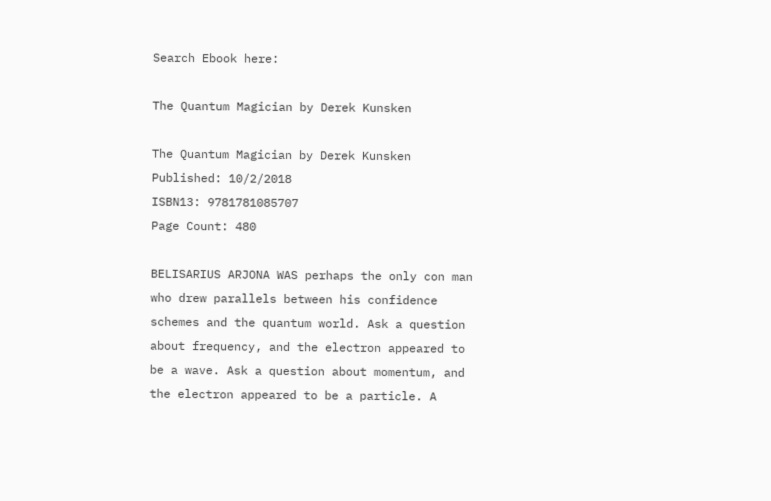Search Ebook here:

The Quantum Magician by Derek Kunsken

The Quantum Magician by Derek Kunsken
Published: 10/2/2018
ISBN13: 9781781085707
Page Count: 480

BELISARIUS ARJONA WAS perhaps the only con man who drew parallels between his confidence schemes and the quantum world. Ask a question about frequency, and the electron appeared to be a wave. Ask a question about momentum, and the electron appeared to be a particle. A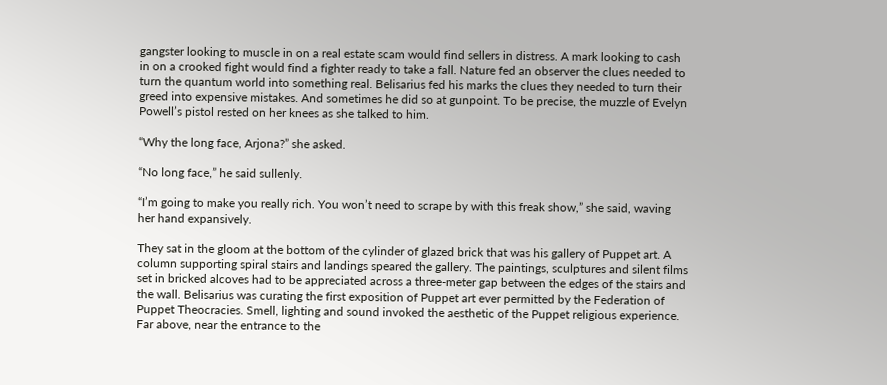gangster looking to muscle in on a real estate scam would find sellers in distress. A mark looking to cash in on a crooked fight would find a fighter ready to take a fall. Nature fed an observer the clues needed to turn the quantum world into something real. Belisarius fed his marks the clues they needed to turn their greed into expensive mistakes. And sometimes he did so at gunpoint. To be precise, the muzzle of Evelyn Powell’s pistol rested on her knees as she talked to him.

“Why the long face, Arjona?” she asked.

“No long face,” he said sullenly.

“I’m going to make you really rich. You won’t need to scrape by with this freak show,” she said, waving her hand expansively.

They sat in the gloom at the bottom of the cylinder of glazed brick that was his gallery of Puppet art. A column supporting spiral stairs and landings speared the gallery. The paintings, sculptures and silent films set in bricked alcoves had to be appreciated across a three-meter gap between the edges of the stairs and the wall. Belisarius was curating the first exposition of Puppet art ever permitted by the Federation of Puppet Theocracies. Smell, lighting and sound invoked the aesthetic of the Puppet religious experience. Far above, near the entrance to the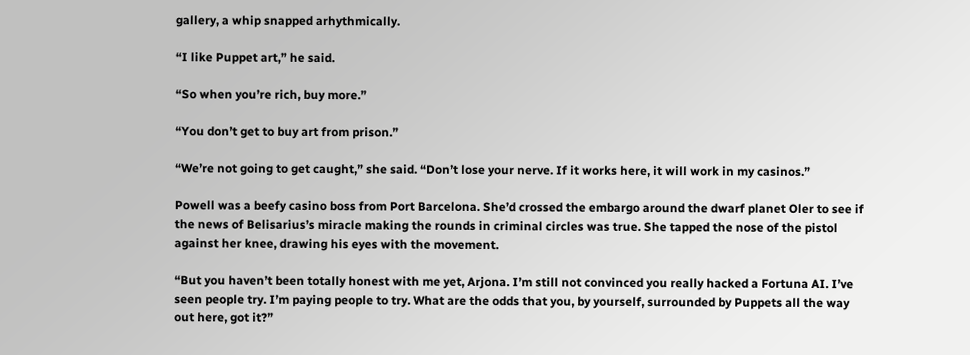gallery, a whip snapped arhythmically.

“I like Puppet art,” he said.

“So when you’re rich, buy more.”

“You don’t get to buy art from prison.”

“We’re not going to get caught,” she said. “Don’t lose your nerve. If it works here, it will work in my casinos.”

Powell was a beefy casino boss from Port Barcelona. She’d crossed the embargo around the dwarf planet Oler to see if the news of Belisarius’s miracle making the rounds in criminal circles was true. She tapped the nose of the pistol against her knee, drawing his eyes with the movement.

“But you haven’t been totally honest with me yet, Arjona. I’m still not convinced you really hacked a Fortuna AI. I’ve seen people try. I’m paying people to try. What are the odds that you, by yourself, surrounded by Puppets all the way out here, got it?”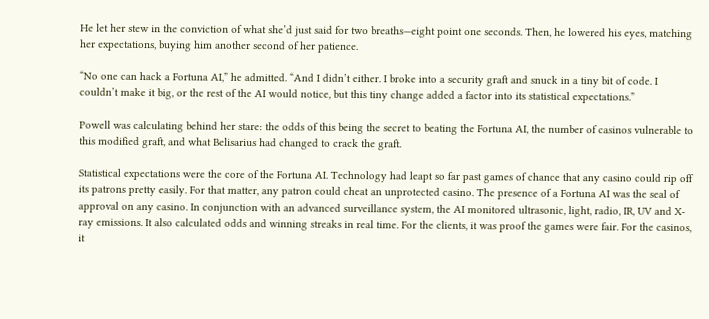He let her stew in the conviction of what she’d just said for two breaths—eight point one seconds. Then, he lowered his eyes, matching her expectations, buying him another second of her patience.

“No one can hack a Fortuna AI,” he admitted. “And I didn’t either. I broke into a security graft and snuck in a tiny bit of code. I couldn’t make it big, or the rest of the AI would notice, but this tiny change added a factor into its statistical expectations.”

Powell was calculating behind her stare: the odds of this being the secret to beating the Fortuna AI, the number of casinos vulnerable to this modified graft, and what Belisarius had changed to crack the graft.

Statistical expectations were the core of the Fortuna AI. Technology had leapt so far past games of chance that any casino could rip off its patrons pretty easily. For that matter, any patron could cheat an unprotected casino. The presence of a Fortuna AI was the seal of approval on any casino. In conjunction with an advanced surveillance system, the AI monitored ultrasonic, light, radio, IR, UV and X-ray emissions. It also calculated odds and winning streaks in real time. For the clients, it was proof the games were fair. For the casinos, it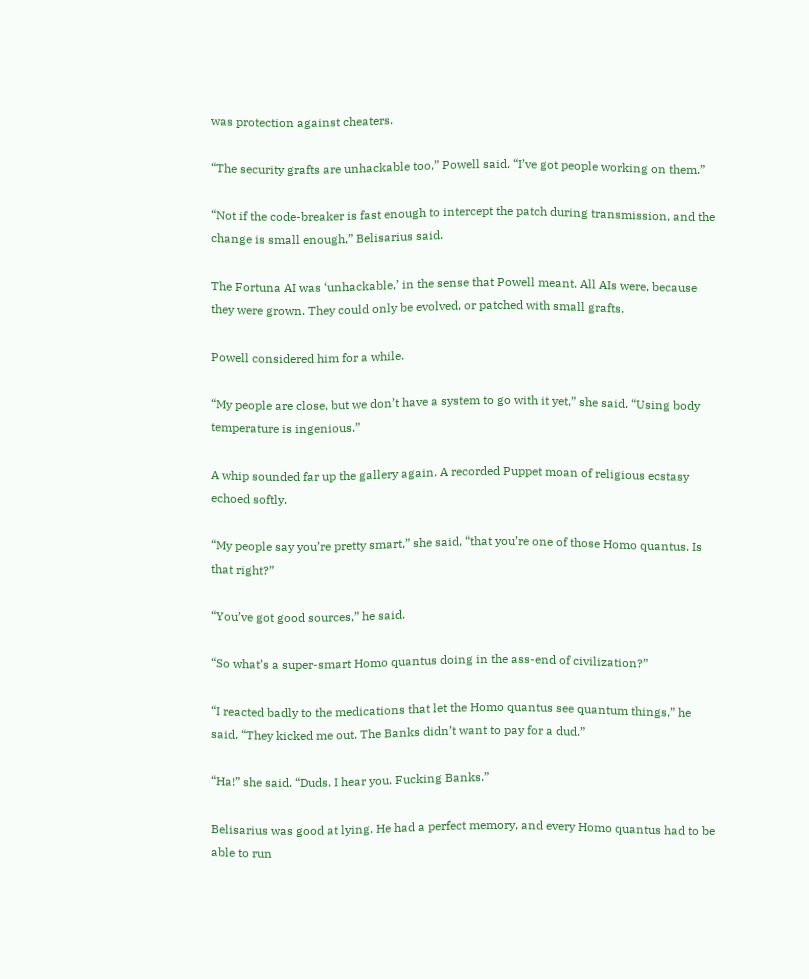was protection against cheaters.

“The security grafts are unhackable too,” Powell said. “I’ve got people working on them.”

“Not if the code-breaker is fast enough to intercept the patch during transmission, and the change is small enough,” Belisarius said.

The Fortuna AI was ‘unhackable,’ in the sense that Powell meant. All AIs were, because they were grown. They could only be evolved, or patched with small grafts.

Powell considered him for a while.

“My people are close, but we don’t have a system to go with it yet,” she said. “Using body temperature is ingenious.”

A whip sounded far up the gallery again. A recorded Puppet moan of religious ecstasy echoed softly.

“My people say you’re pretty smart,” she said, “that you’re one of those Homo quantus. Is that right?”

“You’ve got good sources,” he said.

“So what’s a super-smart Homo quantus doing in the ass-end of civilization?”

“I reacted badly to the medications that let the Homo quantus see quantum things,” he said. “They kicked me out. The Banks didn’t want to pay for a dud.”

“Ha!” she said. “Duds. I hear you. Fucking Banks.”

Belisarius was good at lying. He had a perfect memory, and every Homo quantus had to be able to run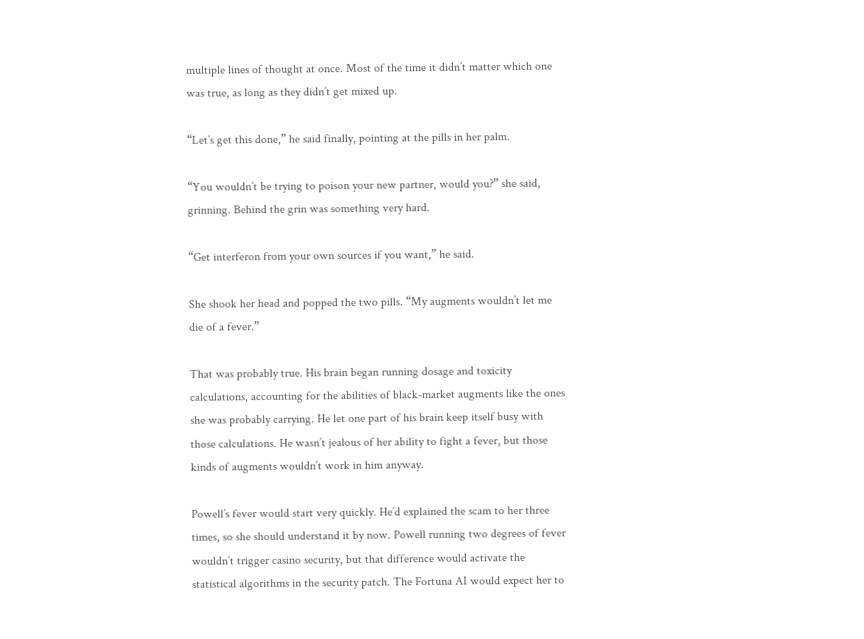multiple lines of thought at once. Most of the time it didn’t matter which one was true, as long as they didn’t get mixed up.

“Let’s get this done,” he said finally, pointing at the pills in her palm.

“You wouldn’t be trying to poison your new partner, would you?” she said, grinning. Behind the grin was something very hard.

“Get interferon from your own sources if you want,” he said.

She shook her head and popped the two pills. “My augments wouldn’t let me die of a fever.”

That was probably true. His brain began running dosage and toxicity calculations, accounting for the abilities of black-market augments like the ones she was probably carrying. He let one part of his brain keep itself busy with those calculations. He wasn’t jealous of her ability to fight a fever, but those kinds of augments wouldn’t work in him anyway.

Powell’s fever would start very quickly. He’d explained the scam to her three times, so she should understand it by now. Powell running two degrees of fever wouldn’t trigger casino security, but that difference would activate the statistical algorithms in the security patch. The Fortuna AI would expect her to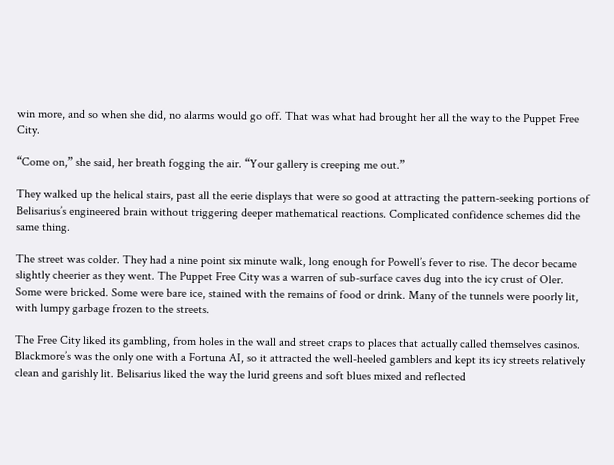win more, and so when she did, no alarms would go off. That was what had brought her all the way to the Puppet Free City.

“Come on,” she said, her breath fogging the air. “Your gallery is creeping me out.”

They walked up the helical stairs, past all the eerie displays that were so good at attracting the pattern-seeking portions of Belisarius’s engineered brain without triggering deeper mathematical reactions. Complicated confidence schemes did the same thing.

The street was colder. They had a nine point six minute walk, long enough for Powell’s fever to rise. The decor became slightly cheerier as they went. The Puppet Free City was a warren of sub-surface caves dug into the icy crust of Oler. Some were bricked. Some were bare ice, stained with the remains of food or drink. Many of the tunnels were poorly lit, with lumpy garbage frozen to the streets.

The Free City liked its gambling, from holes in the wall and street craps to places that actually called themselves casinos. Blackmore’s was the only one with a Fortuna AI, so it attracted the well-heeled gamblers and kept its icy streets relatively clean and garishly lit. Belisarius liked the way the lurid greens and soft blues mixed and reflected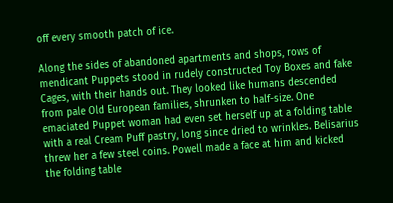off every smooth patch of ice.

Along the sides of abandoned apartments and shops, rows of mendicant Puppets stood in rudely constructed Toy Boxes and fake Cages, with their hands out. They looked like humans descended from pale Old European families, shrunken to half-size. One emaciated Puppet woman had even set herself up at a folding table with a real Cream Puff pastry, long since dried to wrinkles. Belisarius threw her a few steel coins. Powell made a face at him and kicked the folding table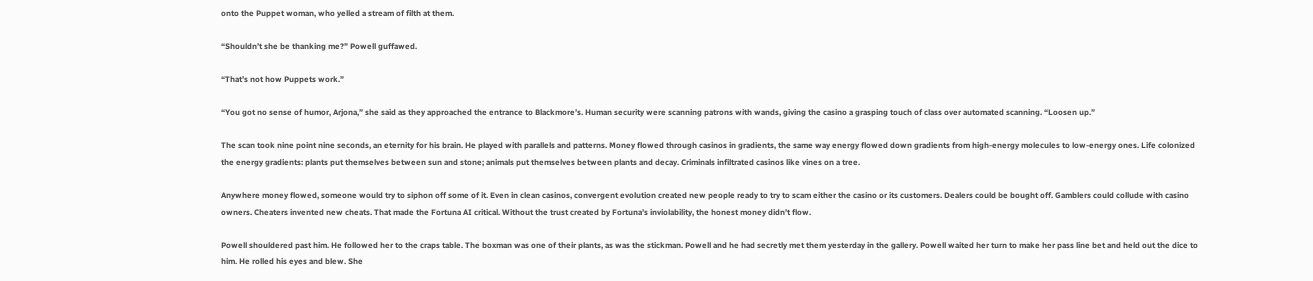onto the Puppet woman, who yelled a stream of filth at them.

“Shouldn’t she be thanking me?” Powell guffawed.

“That’s not how Puppets work.”

“You got no sense of humor, Arjona,” she said as they approached the entrance to Blackmore’s. Human security were scanning patrons with wands, giving the casino a grasping touch of class over automated scanning. “Loosen up.”

The scan took nine point nine seconds, an eternity for his brain. He played with parallels and patterns. Money flowed through casinos in gradients, the same way energy flowed down gradients from high-energy molecules to low-energy ones. Life colonized the energy gradients: plants put themselves between sun and stone; animals put themselves between plants and decay. Criminals infiltrated casinos like vines on a tree.

Anywhere money flowed, someone would try to siphon off some of it. Even in clean casinos, convergent evolution created new people ready to try to scam either the casino or its customers. Dealers could be bought off. Gamblers could collude with casino owners. Cheaters invented new cheats. That made the Fortuna AI critical. Without the trust created by Fortuna’s inviolability, the honest money didn’t flow.

Powell shouldered past him. He followed her to the craps table. The boxman was one of their plants, as was the stickman. Powell and he had secretly met them yesterday in the gallery. Powell waited her turn to make her pass line bet and held out the dice to him. He rolled his eyes and blew. She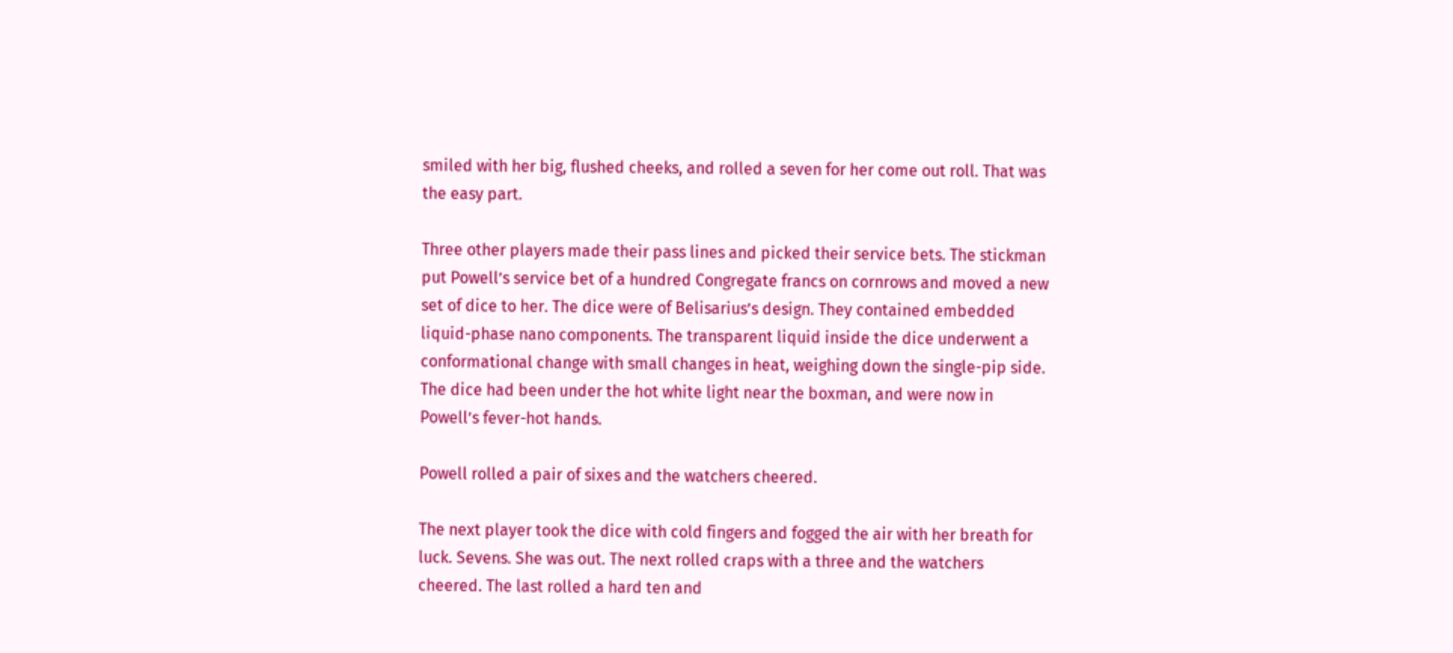smiled with her big, flushed cheeks, and rolled a seven for her come out roll. That was the easy part.

Three other players made their pass lines and picked their service bets. The stickman put Powell’s service bet of a hundred Congregate francs on cornrows and moved a new set of dice to her. The dice were of Belisarius’s design. They contained embedded liquid-phase nano components. The transparent liquid inside the dice underwent a conformational change with small changes in heat, weighing down the single-pip side. The dice had been under the hot white light near the boxman, and were now in Powell’s fever-hot hands.

Powell rolled a pair of sixes and the watchers cheered.

The next player took the dice with cold fingers and fogged the air with her breath for luck. Sevens. She was out. The next rolled craps with a three and the watchers cheered. The last rolled a hard ten and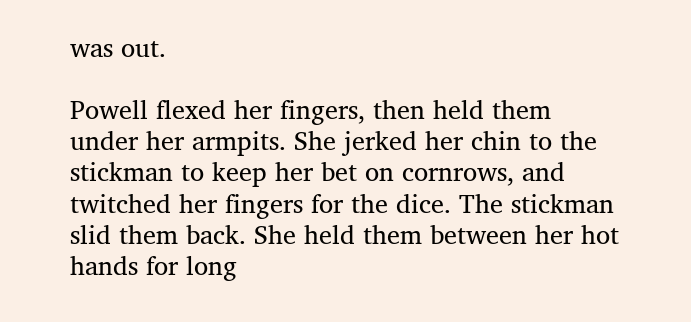was out.

Powell flexed her fingers, then held them under her armpits. She jerked her chin to the stickman to keep her bet on cornrows, and twitched her fingers for the dice. The stickman slid them back. She held them between her hot hands for long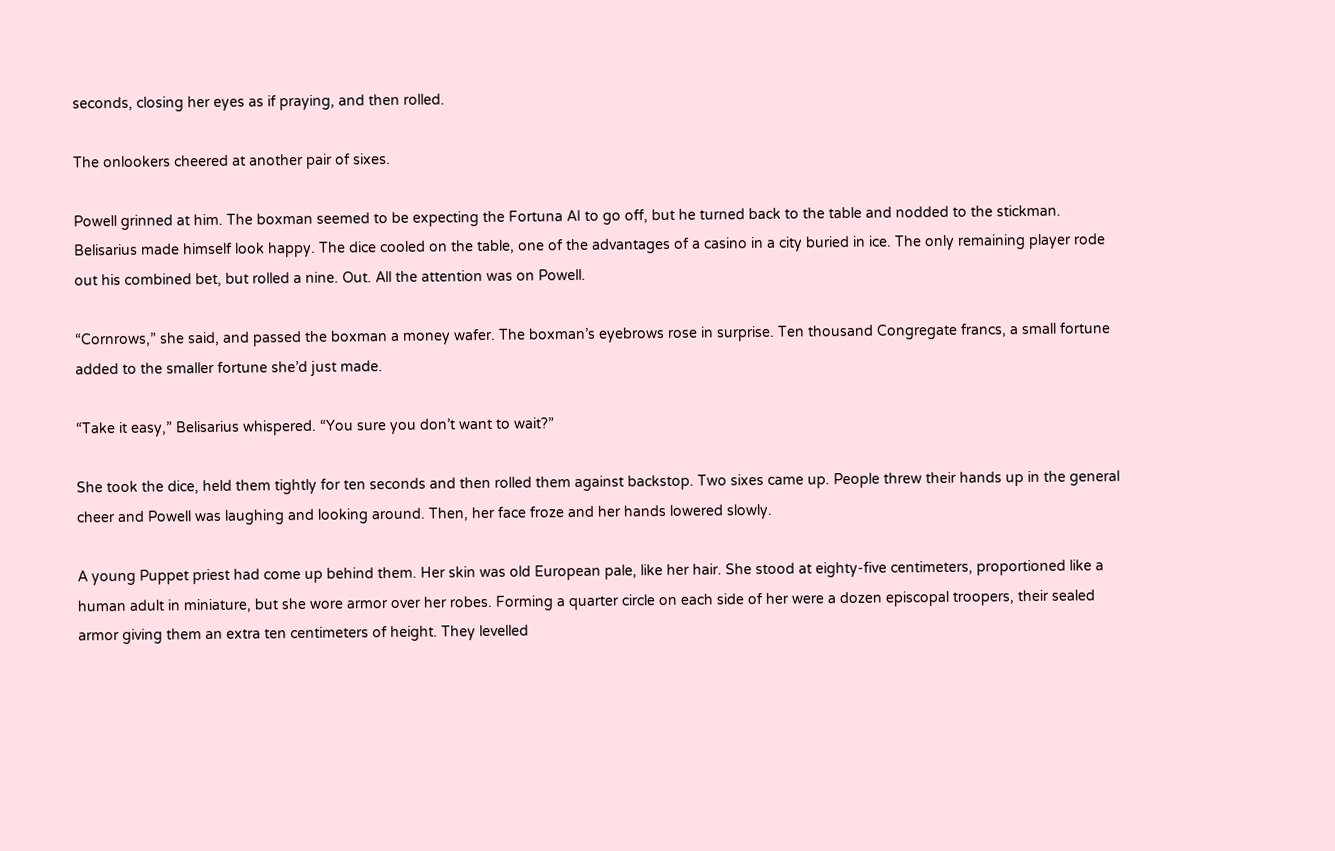seconds, closing her eyes as if praying, and then rolled.

The onlookers cheered at another pair of sixes.

Powell grinned at him. The boxman seemed to be expecting the Fortuna AI to go off, but he turned back to the table and nodded to the stickman. Belisarius made himself look happy. The dice cooled on the table, one of the advantages of a casino in a city buried in ice. The only remaining player rode out his combined bet, but rolled a nine. Out. All the attention was on Powell.

“Cornrows,” she said, and passed the boxman a money wafer. The boxman’s eyebrows rose in surprise. Ten thousand Congregate francs, a small fortune added to the smaller fortune she’d just made.

“Take it easy,” Belisarius whispered. “You sure you don’t want to wait?”

She took the dice, held them tightly for ten seconds and then rolled them against backstop. Two sixes came up. People threw their hands up in the general cheer and Powell was laughing and looking around. Then, her face froze and her hands lowered slowly.

A young Puppet priest had come up behind them. Her skin was old European pale, like her hair. She stood at eighty-five centimeters, proportioned like a human adult in miniature, but she wore armor over her robes. Forming a quarter circle on each side of her were a dozen episcopal troopers, their sealed armor giving them an extra ten centimeters of height. They levelled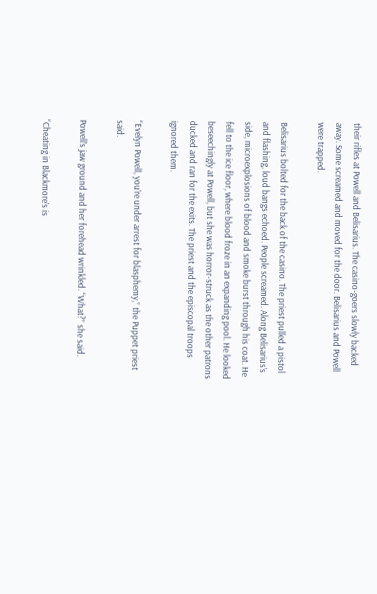their rifles at Powell and Belisarius. The casino-goers slowly backed away. Some screamed and moved for the door. Belisarius and Powell were trapped.

Belisarius bolted for the back of the casino. The priest pulled a pistol and flashing, loud bangs echoed. People screamed. Along Belisarius’s side, microexplosions of blood and smoke burst through his coat. He fell to the ice floor, where blood froze in an expanding pool. He looked beseechingly at Powell, but she was horror-struck as the other patrons ducked and ran for the exits. The priest and the episcopal troops ignored them.

“Evelyn Powell, you’re under arrest for blasphemy,” the Puppet priest said.

Powell’s jaw ground and her forehead wrinkled. “What?” she said.

“Cheating in Blackmore’s is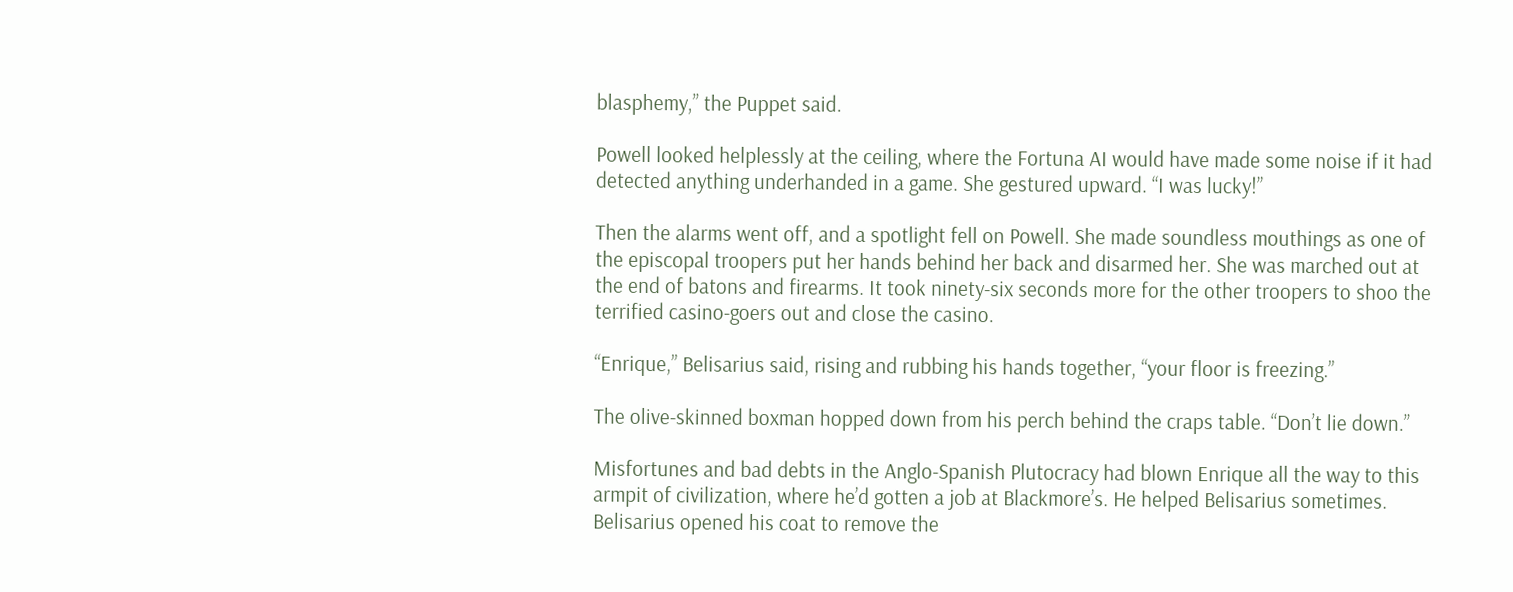blasphemy,” the Puppet said.

Powell looked helplessly at the ceiling, where the Fortuna AI would have made some noise if it had detected anything underhanded in a game. She gestured upward. “I was lucky!”

Then the alarms went off, and a spotlight fell on Powell. She made soundless mouthings as one of the episcopal troopers put her hands behind her back and disarmed her. She was marched out at the end of batons and firearms. It took ninety-six seconds more for the other troopers to shoo the terrified casino-goers out and close the casino.

“Enrique,” Belisarius said, rising and rubbing his hands together, “your floor is freezing.”

The olive-skinned boxman hopped down from his perch behind the craps table. “Don’t lie down.”

Misfortunes and bad debts in the Anglo-Spanish Plutocracy had blown Enrique all the way to this armpit of civilization, where he’d gotten a job at Blackmore’s. He helped Belisarius sometimes. Belisarius opened his coat to remove the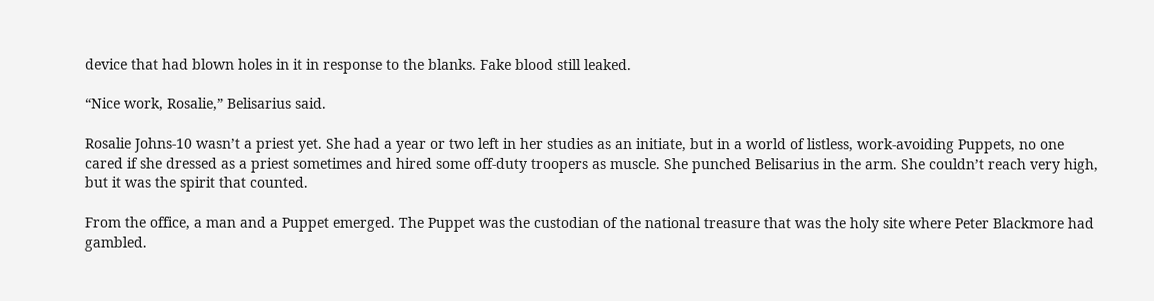device that had blown holes in it in response to the blanks. Fake blood still leaked.

“Nice work, Rosalie,” Belisarius said.

Rosalie Johns-10 wasn’t a priest yet. She had a year or two left in her studies as an initiate, but in a world of listless, work-avoiding Puppets, no one cared if she dressed as a priest sometimes and hired some off-duty troopers as muscle. She punched Belisarius in the arm. She couldn’t reach very high, but it was the spirit that counted.

From the office, a man and a Puppet emerged. The Puppet was the custodian of the national treasure that was the holy site where Peter Blackmore had gambled.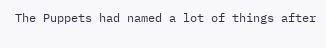The Puppets had named a lot of things after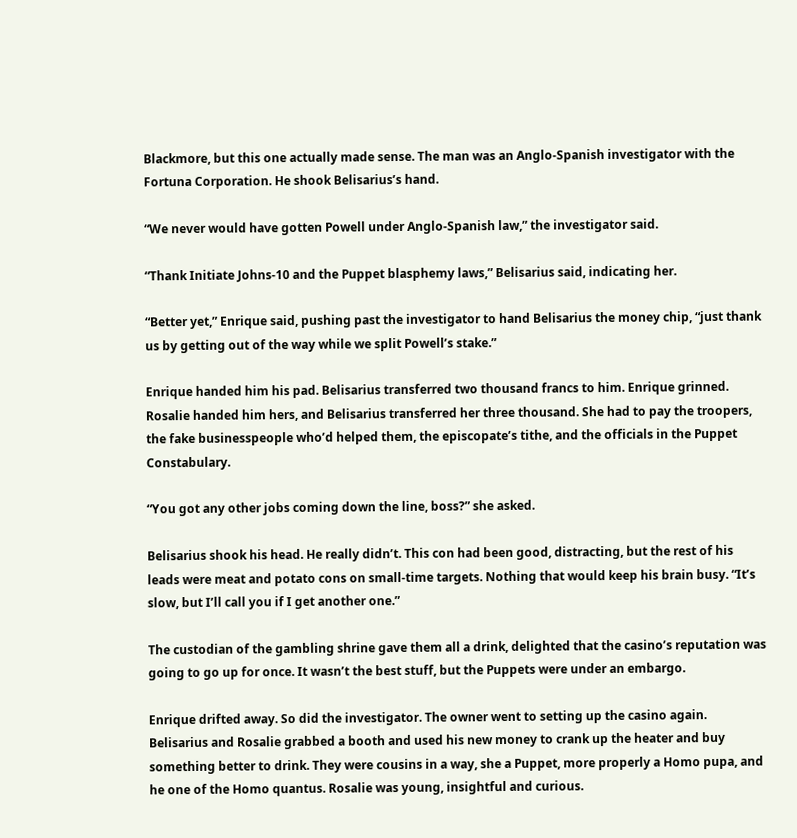Blackmore, but this one actually made sense. The man was an Anglo-Spanish investigator with the Fortuna Corporation. He shook Belisarius’s hand.

“We never would have gotten Powell under Anglo-Spanish law,” the investigator said.

“Thank Initiate Johns-10 and the Puppet blasphemy laws,” Belisarius said, indicating her.

“Better yet,” Enrique said, pushing past the investigator to hand Belisarius the money chip, “just thank us by getting out of the way while we split Powell’s stake.”

Enrique handed him his pad. Belisarius transferred two thousand francs to him. Enrique grinned. Rosalie handed him hers, and Belisarius transferred her three thousand. She had to pay the troopers, the fake businesspeople who’d helped them, the episcopate’s tithe, and the officials in the Puppet Constabulary.

“You got any other jobs coming down the line, boss?” she asked.

Belisarius shook his head. He really didn’t. This con had been good, distracting, but the rest of his leads were meat and potato cons on small-time targets. Nothing that would keep his brain busy. “It’s slow, but I’ll call you if I get another one.”

The custodian of the gambling shrine gave them all a drink, delighted that the casino’s reputation was going to go up for once. It wasn’t the best stuff, but the Puppets were under an embargo.

Enrique drifted away. So did the investigator. The owner went to setting up the casino again. Belisarius and Rosalie grabbed a booth and used his new money to crank up the heater and buy something better to drink. They were cousins in a way, she a Puppet, more properly a Homo pupa, and he one of the Homo quantus. Rosalie was young, insightful and curious.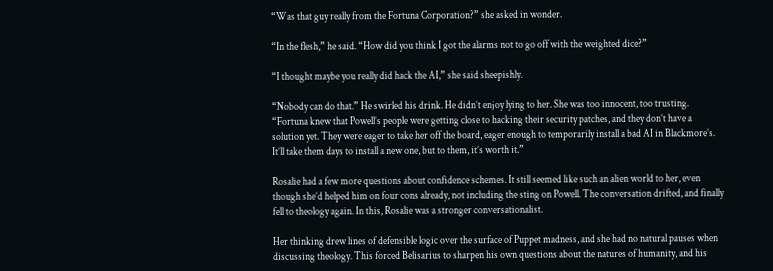“Was that guy really from the Fortuna Corporation?” she asked in wonder.

“In the flesh,” he said. “How did you think I got the alarms not to go off with the weighted dice?”

“I thought maybe you really did hack the AI,” she said sheepishly.

“Nobody can do that.” He swirled his drink. He didn’t enjoy lying to her. She was too innocent, too trusting. “Fortuna knew that Powell’s people were getting close to hacking their security patches, and they don’t have a solution yet. They were eager to take her off the board, eager enough to temporarily install a bad AI in Blackmore’s. It’ll take them days to install a new one, but to them, it’s worth it.”

Rosalie had a few more questions about confidence schemes. It still seemed like such an alien world to her, even though she’d helped him on four cons already, not including the sting on Powell. The conversation drifted, and finally fell to theology again. In this, Rosalie was a stronger conversationalist.

Her thinking drew lines of defensible logic over the surface of Puppet madness, and she had no natural pauses when discussing theology. This forced Belisarius to sharpen his own questions about the natures of humanity, and his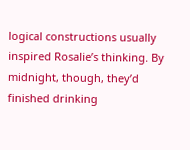logical constructions usually inspired Rosalie’s thinking. By midnight, though, they’d finished drinking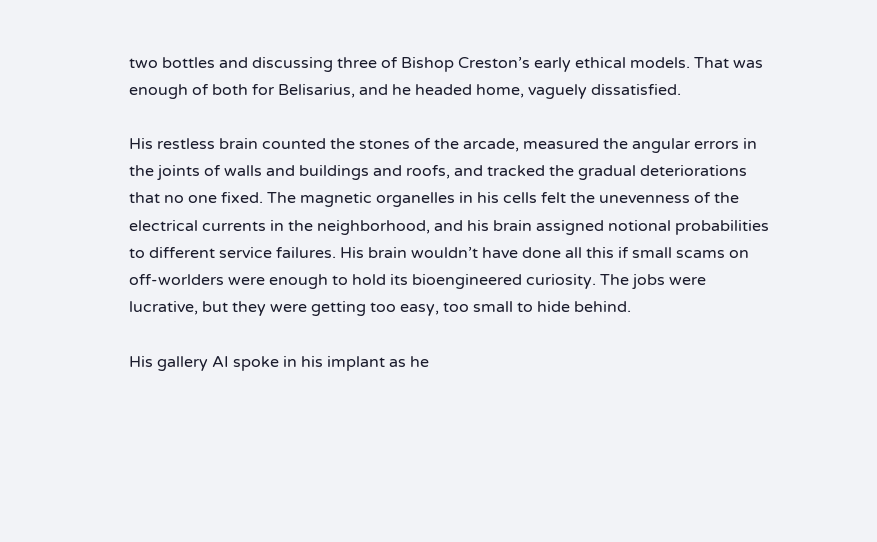two bottles and discussing three of Bishop Creston’s early ethical models. That was enough of both for Belisarius, and he headed home, vaguely dissatisfied.

His restless brain counted the stones of the arcade, measured the angular errors in the joints of walls and buildings and roofs, and tracked the gradual deteriorations that no one fixed. The magnetic organelles in his cells felt the unevenness of the electrical currents in the neighborhood, and his brain assigned notional probabilities to different service failures. His brain wouldn’t have done all this if small scams on off-worlders were enough to hold its bioengineered curiosity. The jobs were lucrative, but they were getting too easy, too small to hide behind.

His gallery AI spoke in his implant as he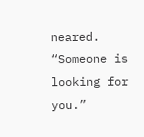neared. “Someone is looking for you.”